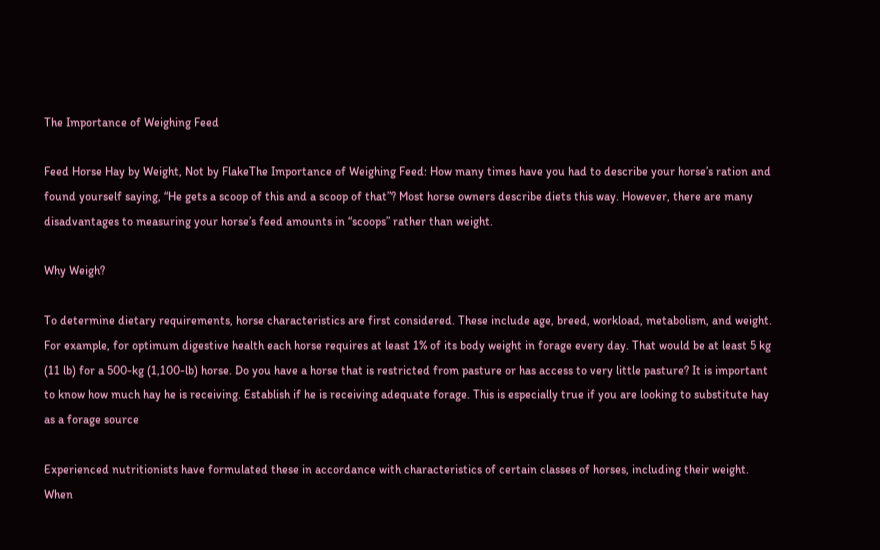The Importance of Weighing Feed

Feed Horse Hay by Weight, Not by FlakeThe Importance of Weighing Feed: How many times have you had to describe your horse’s ration and found yourself saying, “He gets a scoop of this and a scoop of that”? Most horse owners describe diets this way. However, there are many disadvantages to measuring your horse’s feed amounts in “scoops” rather than weight.

Why Weigh?

To determine dietary requirements, horse characteristics are first considered. These include age, breed, workload, metabolism, and weight. For example, for optimum digestive health each horse requires at least 1% of its body weight in forage every day. That would be at least 5 kg (11 lb) for a 500-kg (1,100-lb) horse. Do you have a horse that is restricted from pasture or has access to very little pasture? It is important to know how much hay he is receiving. Establish if he is receiving adequate forage. This is especially true if you are looking to substitute hay as a forage source

Experienced nutritionists have formulated these in accordance with characteristics of certain classes of horses, including their weight. When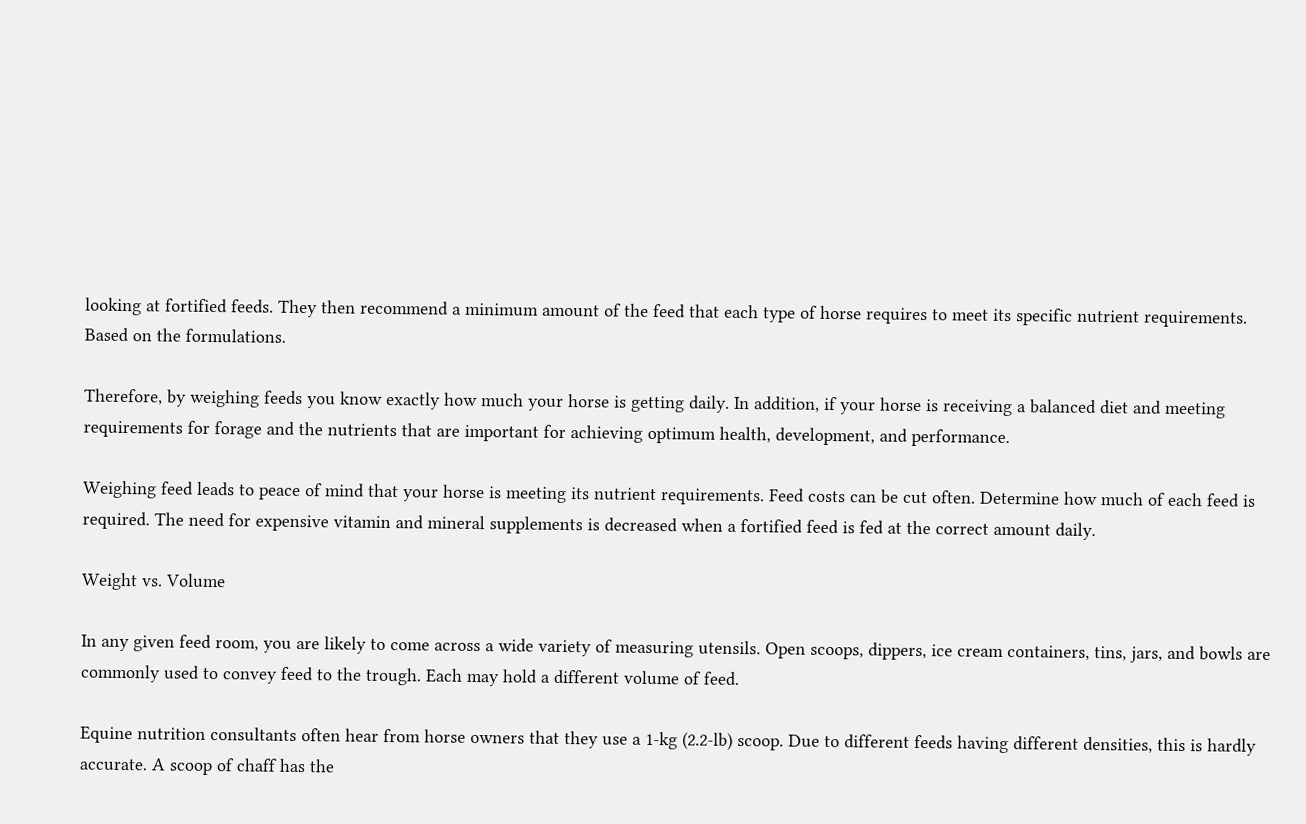looking at fortified feeds. They then recommend a minimum amount of the feed that each type of horse requires to meet its specific nutrient requirements. Based on the formulations.

Therefore, by weighing feeds you know exactly how much your horse is getting daily. In addition, if your horse is receiving a balanced diet and meeting requirements for forage and the nutrients that are important for achieving optimum health, development, and performance.

Weighing feed leads to peace of mind that your horse is meeting its nutrient requirements. Feed costs can be cut often. Determine how much of each feed is required. The need for expensive vitamin and mineral supplements is decreased when a fortified feed is fed at the correct amount daily.

Weight vs. Volume

In any given feed room, you are likely to come across a wide variety of measuring utensils. Open scoops, dippers, ice cream containers, tins, jars, and bowls are commonly used to convey feed to the trough. Each may hold a different volume of feed.

Equine nutrition consultants often hear from horse owners that they use a 1-kg (2.2-lb) scoop. Due to different feeds having different densities, this is hardly accurate. A scoop of chaff has the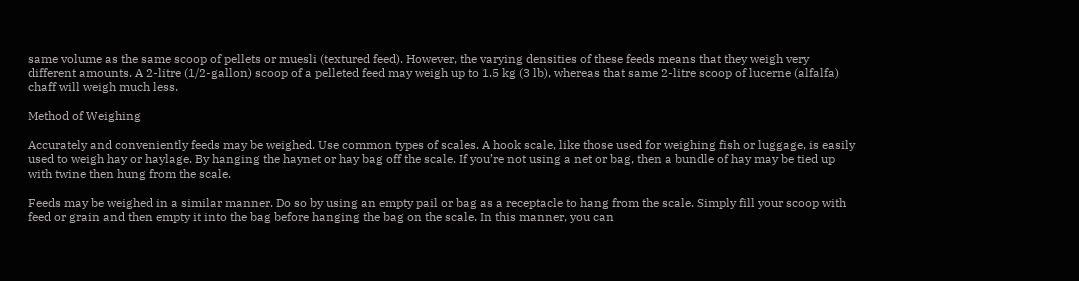same volume as the same scoop of pellets or muesli (textured feed). However, the varying densities of these feeds means that they weigh very different amounts. A 2-litre (1/2-gallon) scoop of a pelleted feed may weigh up to 1.5 kg (3 lb), whereas that same 2-litre scoop of lucerne (alfalfa) chaff will weigh much less.

Method of Weighing

Accurately and conveniently feeds may be weighed. Use common types of scales. A hook scale, like those used for weighing fish or luggage, is easily used to weigh hay or haylage. By hanging the haynet or hay bag off the scale. If you’re not using a net or bag, then a bundle of hay may be tied up with twine then hung from the scale.

Feeds may be weighed in a similar manner. Do so by using an empty pail or bag as a receptacle to hang from the scale. Simply fill your scoop with feed or grain and then empty it into the bag before hanging the bag on the scale. In this manner, you can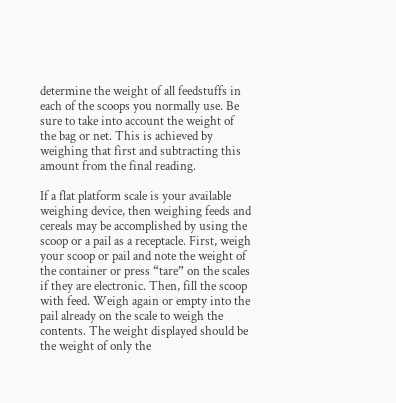determine the weight of all feedstuffs in each of the scoops you normally use. Be sure to take into account the weight of the bag or net. This is achieved by weighing that first and subtracting this amount from the final reading.

If a flat platform scale is your available weighing device, then weighing feeds and cereals may be accomplished by using the scoop or a pail as a receptacle. First, weigh your scoop or pail and note the weight of the container or press “tare” on the scales if they are electronic. Then, fill the scoop with feed. Weigh again or empty into the pail already on the scale to weigh the contents. The weight displayed should be the weight of only the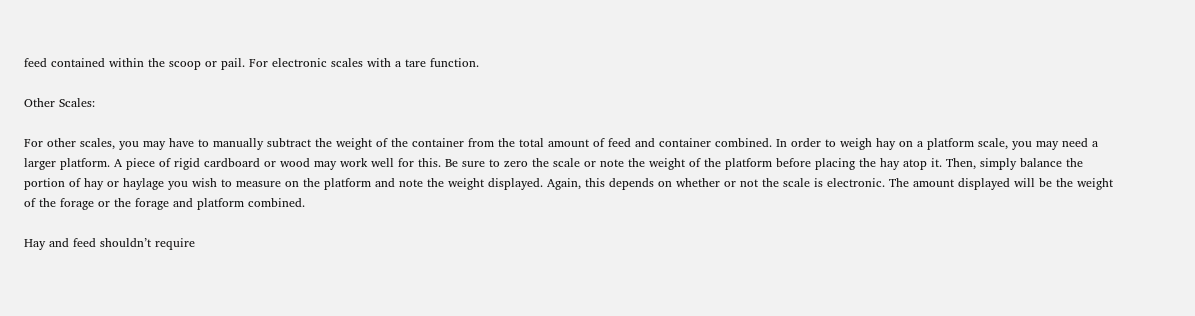feed contained within the scoop or pail. For electronic scales with a tare function.

Other Scales:

For other scales, you may have to manually subtract the weight of the container from the total amount of feed and container combined. In order to weigh hay on a platform scale, you may need a larger platform. A piece of rigid cardboard or wood may work well for this. Be sure to zero the scale or note the weight of the platform before placing the hay atop it. Then, simply balance the portion of hay or haylage you wish to measure on the platform and note the weight displayed. Again, this depends on whether or not the scale is electronic. The amount displayed will be the weight of the forage or the forage and platform combined.

Hay and feed shouldn’t require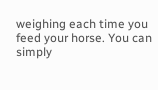weighing each time you feed your horse. You can simply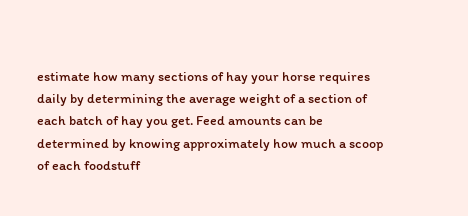estimate how many sections of hay your horse requires daily by determining the average weight of a section of each batch of hay you get. Feed amounts can be determined by knowing approximately how much a scoop of each foodstuff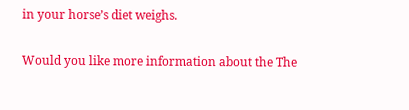in your horse’s diet weighs.

Would you like more information about the The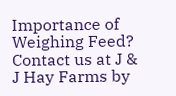Importance of Weighing Feed? Contact us at J & J Hay Farms by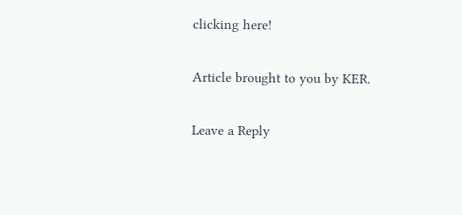clicking here!

Article brought to you by KER.

Leave a Reply